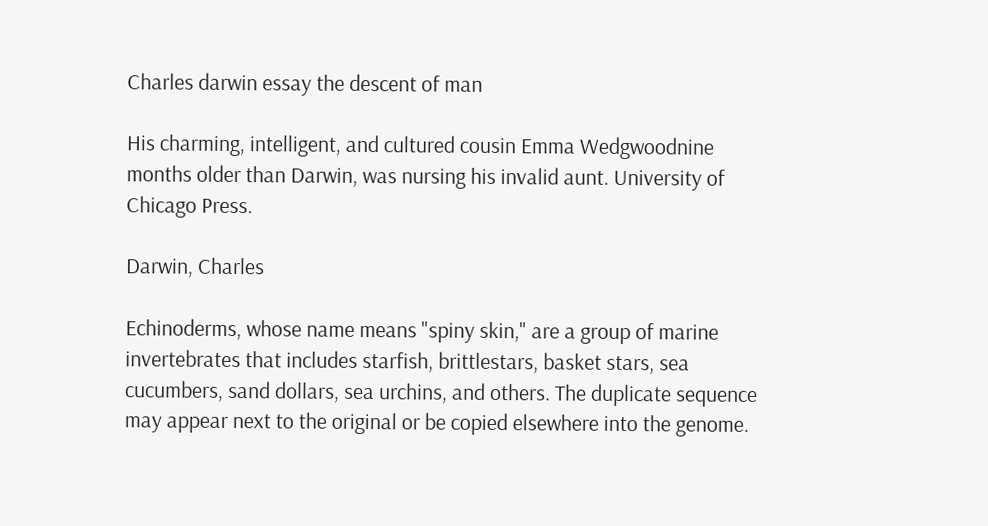Charles darwin essay the descent of man

His charming, intelligent, and cultured cousin Emma Wedgwoodnine months older than Darwin, was nursing his invalid aunt. University of Chicago Press.

Darwin, Charles

Echinoderms, whose name means "spiny skin," are a group of marine invertebrates that includes starfish, brittlestars, basket stars, sea cucumbers, sand dollars, sea urchins, and others. The duplicate sequence may appear next to the original or be copied elsewhere into the genome.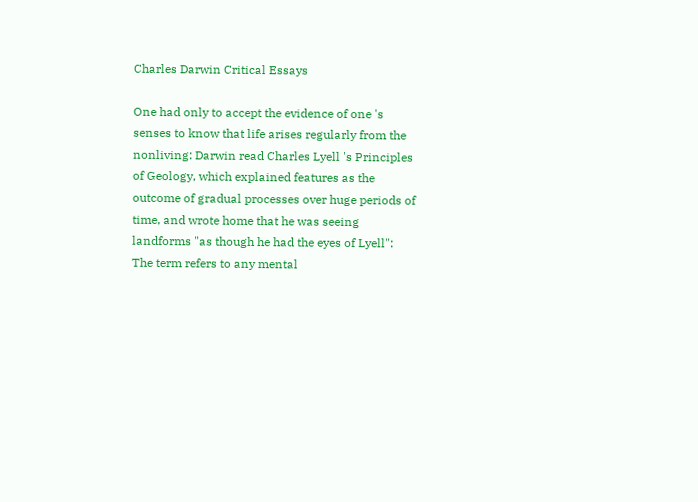Charles Darwin Critical Essays

One had only to accept the evidence of one 's senses to know that life arises regularly from the nonliving: Darwin read Charles Lyell 's Principles of Geology, which explained features as the outcome of gradual processes over huge periods of time, and wrote home that he was seeing landforms "as though he had the eyes of Lyell": The term refers to any mental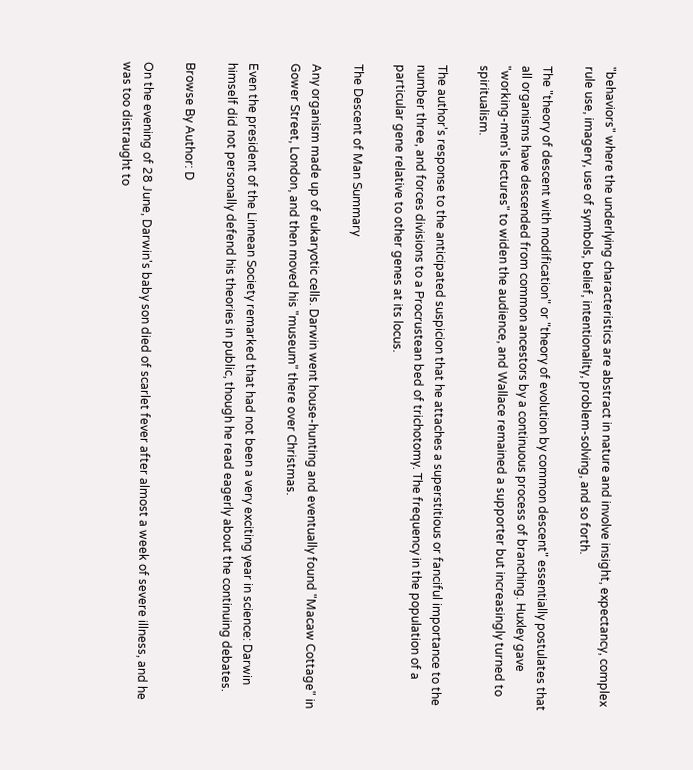"behaviors" where the underlying characteristics are abstract in nature and involve insight, expectancy, complex rule use, imagery, use of symbols, belief, intentionality, problem-solving, and so forth.

The "theory of descent with modification" or "theory of evolution by common descent" essentially postulates that all organisms have descended from common ancestors by a continuous process of branching. Huxley gave "working-men's lectures" to widen the audience, and Wallace remained a supporter but increasingly turned to spiritualism.

The author's response to the anticipated suspicion that he attaches a superstitious or fanciful importance to the number three, and forces divisions to a Procrustean bed of trichotomy. The frequency in the population of a particular gene relative to other genes at its locus.

The Descent of Man Summary

Any organism made up of eukaryotic cells. Darwin went house-hunting and eventually found "Macaw Cottage" in Gower Street, London, and then moved his "museum" there over Christmas.

Even the president of the Linnean Society remarked that had not been a very exciting year in science: Darwin himself did not personally defend his theories in public, though he read eagerly about the continuing debates.

Browse By Author: D

On the evening of 28 June, Darwin's baby son died of scarlet fever after almost a week of severe illness, and he was too distraught to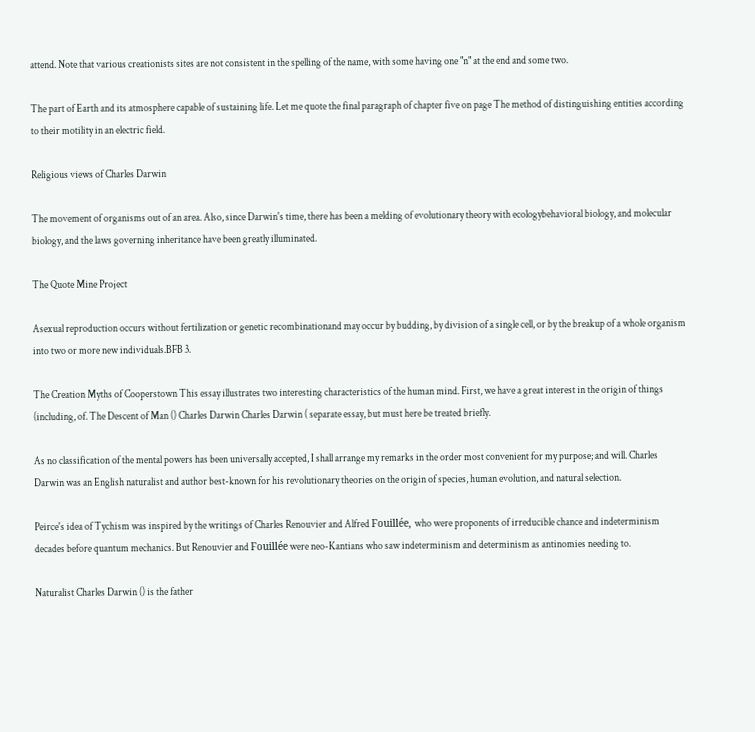attend. Note that various creationists sites are not consistent in the spelling of the name, with some having one "n" at the end and some two.

The part of Earth and its atmosphere capable of sustaining life. Let me quote the final paragraph of chapter five on page The method of distinguishing entities according to their motility in an electric field.

Religious views of Charles Darwin

The movement of organisms out of an area. Also, since Darwin's time, there has been a melding of evolutionary theory with ecologybehavioral biology, and molecular biology, and the laws governing inheritance have been greatly illuminated.

The Quote Mine Project

Asexual reproduction occurs without fertilization or genetic recombinationand may occur by budding, by division of a single cell, or by the breakup of a whole organism into two or more new individuals.BFB 3.

The Creation Myths of Cooperstown This essay illustrates two interesting characteristics of the human mind. First, we have a great interest in the origin of things (including, of. The Descent of Man () Charles Darwin Charles Darwin ( separate essay, but must here be treated briefly.

As no classification of the mental powers has been universally accepted, I shall arrange my remarks in the order most convenient for my purpose; and will. Charles Darwin was an English naturalist and author best-known for his revolutionary theories on the origin of species, human evolution, and natural selection.

Peirce's idea of Tychism was inspired by the writings of Charles Renouvier and Alfred Fouillée, who were proponents of irreducible chance and indeterminism decades before quantum mechanics. But Renouvier and Fouillée were neo-Kantians who saw indeterminism and determinism as antinomies needing to.

Naturalist Charles Darwin () is the father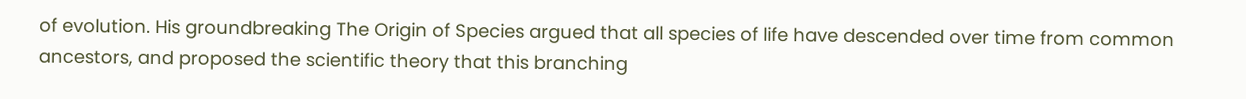of evolution. His groundbreaking The Origin of Species argued that all species of life have descended over time from common ancestors, and proposed the scientific theory that this branching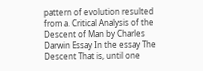pattern of evolution resulted from a. Critical Analysis of the Descent of Man by Charles Darwin Essay In the essay The Descent That is, until one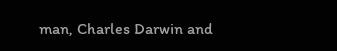man, Charles Darwin and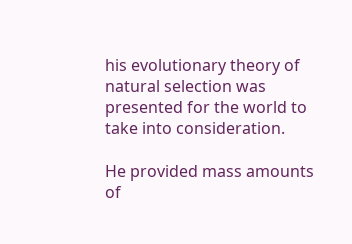his evolutionary theory of natural selection was presented for the world to take into consideration.

He provided mass amounts of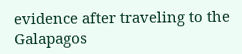evidence after traveling to the Galapagos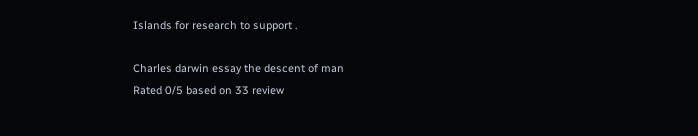Islands for research to support .

Charles darwin essay the descent of man
Rated 0/5 based on 33 review